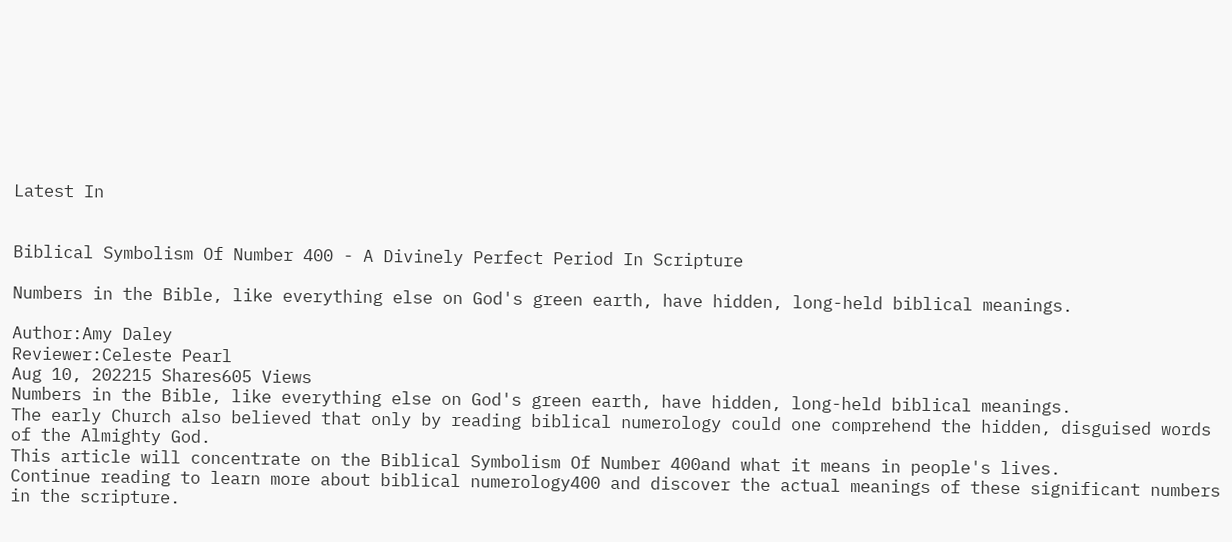Latest In


Biblical Symbolism Of Number 400 - A Divinely Perfect Period In Scripture

Numbers in the Bible, like everything else on God's green earth, have hidden, long-held biblical meanings.

Author:Amy Daley
Reviewer:Celeste Pearl
Aug 10, 202215 Shares605 Views
Numbers in the Bible, like everything else on God's green earth, have hidden, long-held biblical meanings.
The early Church also believed that only by reading biblical numerology could one comprehend the hidden, disguised words of the Almighty God.
This article will concentrate on the Biblical Symbolism Of Number 400and what it means in people's lives.
Continue reading to learn more about biblical numerology400 and discover the actual meanings of these significant numbers in the scripture.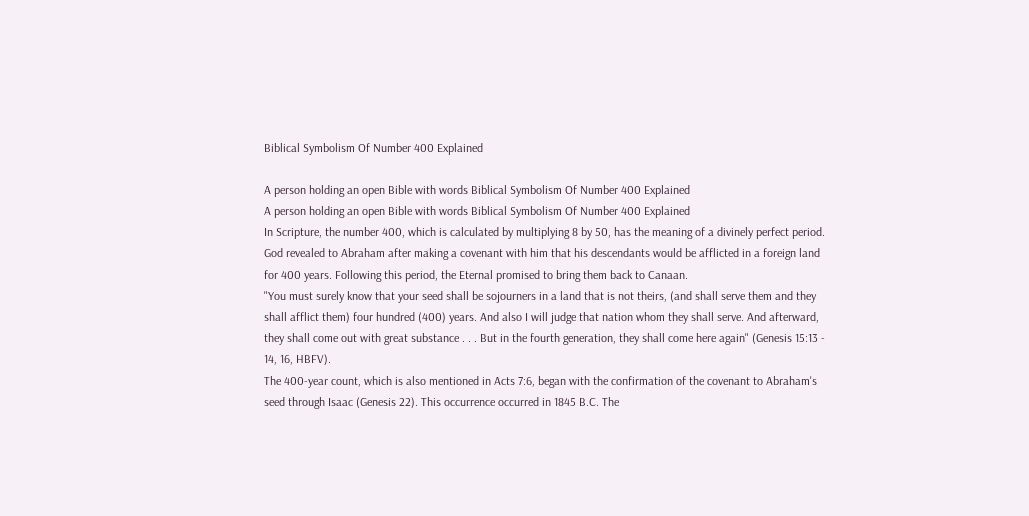Biblical Symbolism Of Number 400 Explained

A person holding an open Bible with words Biblical Symbolism Of Number 400 Explained
A person holding an open Bible with words Biblical Symbolism Of Number 400 Explained
In Scripture, the number 400, which is calculated by multiplying 8 by 50, has the meaning of a divinely perfect period.
God revealed to Abraham after making a covenant with him that his descendants would be afflicted in a foreign land for 400 years. Following this period, the Eternal promised to bring them back to Canaan.
"You must surely know that your seed shall be sojourners in a land that is not theirs, (and shall serve them and they shall afflict them) four hundred (400) years. And also I will judge that nation whom they shall serve. And afterward, they shall come out with great substance . . . But in the fourth generation, they shall come here again" (Genesis 15:13 - 14, 16, HBFV).
The 400-year count, which is also mentioned in Acts 7:6, began with the confirmation of the covenant to Abraham's seed through Isaac (Genesis 22). This occurrence occurred in 1845 B.C. The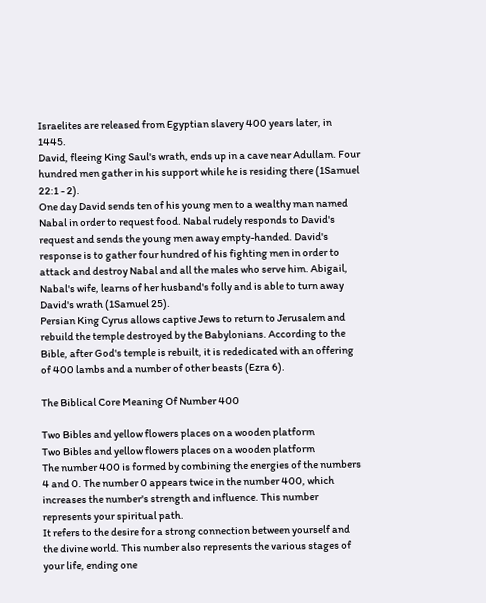Israelites are released from Egyptian slavery 400 years later, in 1445.
David, fleeing King Saul's wrath, ends up in a cave near Adullam. Four hundred men gather in his support while he is residing there (1Samuel 22:1 - 2).
One day David sends ten of his young men to a wealthy man named Nabal in order to request food. Nabal rudely responds to David's request and sends the young men away empty-handed. David's response is to gather four hundred of his fighting men in order to attack and destroy Nabal and all the males who serve him. Abigail, Nabal's wife, learns of her husband's folly and is able to turn away David's wrath (1Samuel 25).
Persian King Cyrus allows captive Jews to return to Jerusalem and rebuild the temple destroyed by the Babylonians. According to the Bible, after God's temple is rebuilt, it is rededicated with an offering of 400 lambs and a number of other beasts (Ezra 6).

The Biblical Core Meaning Of Number 400

Two Bibles and yellow flowers places on a wooden platform
Two Bibles and yellow flowers places on a wooden platform
The number 400 is formed by combining the energies of the numbers 4 and 0. The number 0 appears twice in the number 400, which increases the number's strength and influence. This number represents your spiritual path.
It refers to the desire for a strong connection between yourself and the divine world. This number also represents the various stages of your life, ending one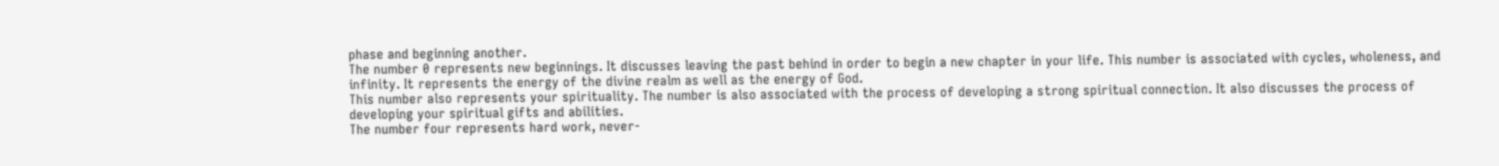phase and beginning another.
The number 0 represents new beginnings. It discusses leaving the past behind in order to begin a new chapter in your life. This number is associated with cycles, wholeness, and infinity. It represents the energy of the divine realm as well as the energy of God.
This number also represents your spirituality. The number is also associated with the process of developing a strong spiritual connection. It also discusses the process of developing your spiritual gifts and abilities.
The number four represents hard work, never-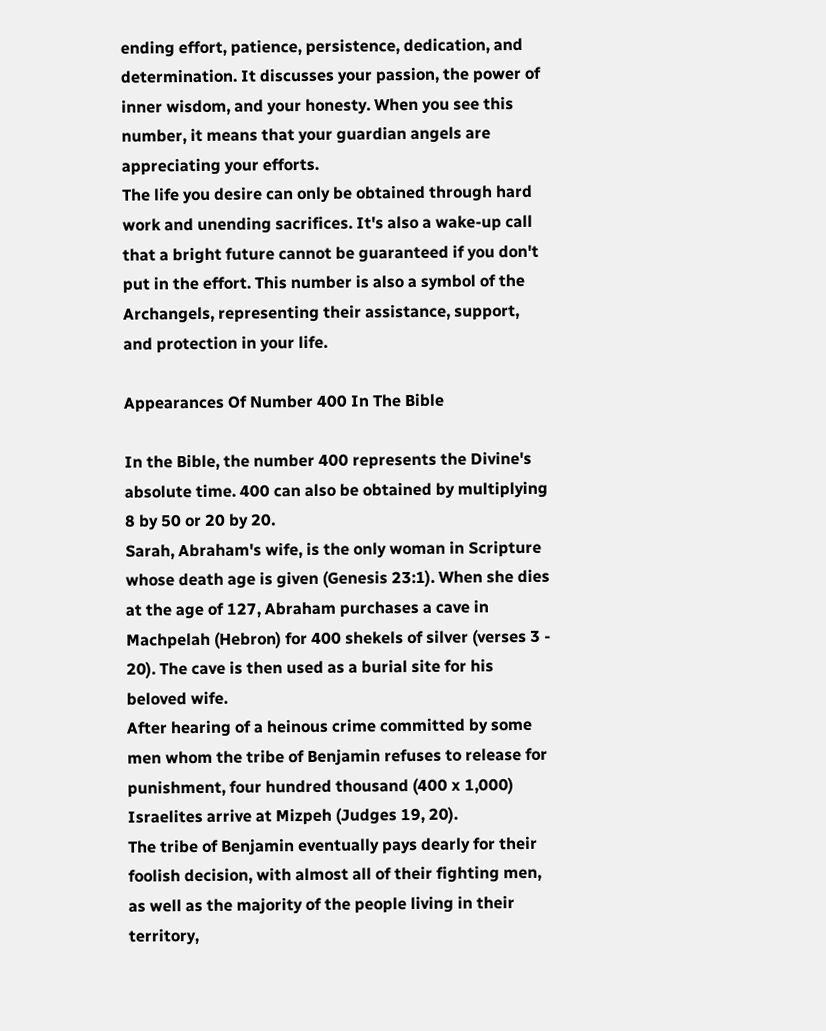ending effort, patience, persistence, dedication, and determination. It discusses your passion, the power of inner wisdom, and your honesty. When you see this number, it means that your guardian angels are appreciating your efforts.
The life you desire can only be obtained through hard work and unending sacrifices. It's also a wake-up call that a bright future cannot be guaranteed if you don't put in the effort. This number is also a symbol of the Archangels, representing their assistance, support, and protection in your life.

Appearances Of Number 400 In The Bible

In the Bible, the number 400 represents the Divine's absolute time. 400 can also be obtained by multiplying 8 by 50 or 20 by 20.
Sarah, Abraham's wife, is the only woman in Scripture whose death age is given (Genesis 23:1). When she dies at the age of 127, Abraham purchases a cave in Machpelah (Hebron) for 400 shekels of silver (verses 3 - 20). The cave is then used as a burial site for his beloved wife.
After hearing of a heinous crime committed by some men whom the tribe of Benjamin refuses to release for punishment, four hundred thousand (400 x 1,000) Israelites arrive at Mizpeh (Judges 19, 20).
The tribe of Benjamin eventually pays dearly for their foolish decision, with almost all of their fighting men, as well as the majority of the people living in their territory,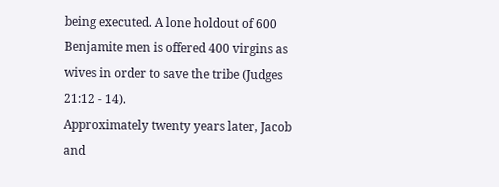being executed. A lone holdout of 600 Benjamite men is offered 400 virgins as wives in order to save the tribe (Judges 21:12 - 14).
Approximately twenty years later, Jacob and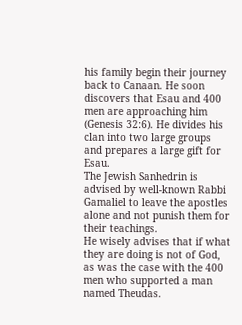his family begin their journey back to Canaan. He soon discovers that Esau and 400 men are approaching him (Genesis 32:6). He divides his clan into two large groups and prepares a large gift for Esau.
The Jewish Sanhedrin is advised by well-known Rabbi Gamaliel to leave the apostles alone and not punish them for their teachings.
He wisely advises that if what they are doing is not of God, as was the case with the 400 men who supported a man named Theudas.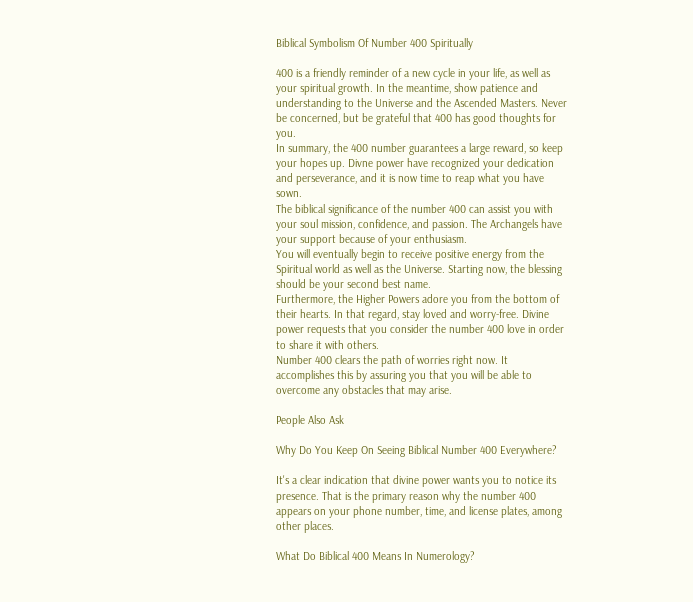Biblical Symbolism Of Number 400 Spiritually

400 is a friendly reminder of a new cycle in your life, as well as your spiritual growth. In the meantime, show patience and understanding to the Universe and the Ascended Masters. Never be concerned, but be grateful that 400 has good thoughts for you.
In summary, the 400 number guarantees a large reward, so keep your hopes up. Divne power have recognized your dedication and perseverance, and it is now time to reap what you have sown.
The biblical significance of the number 400 can assist you with your soul mission, confidence, and passion. The Archangels have your support because of your enthusiasm.
You will eventually begin to receive positive energy from the Spiritual world as well as the Universe. Starting now, the blessing should be your second best name.
Furthermore, the Higher Powers adore you from the bottom of their hearts. In that regard, stay loved and worry-free. Divine power requests that you consider the number 400 love in order to share it with others.
Number 400 clears the path of worries right now. It accomplishes this by assuring you that you will be able to overcome any obstacles that may arise.

People Also Ask

Why Do You Keep On Seeing Biblical Number 400 Everywhere?

It's a clear indication that divine power wants you to notice its presence. That is the primary reason why the number 400 appears on your phone number, time, and license plates, among other places.

What Do Biblical 400 Means In Numerology?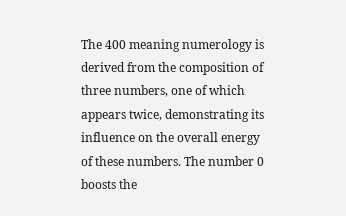The 400 meaning numerology is derived from the composition of three numbers, one of which appears twice, demonstrating its influence on the overall energy of these numbers. The number 0 boosts the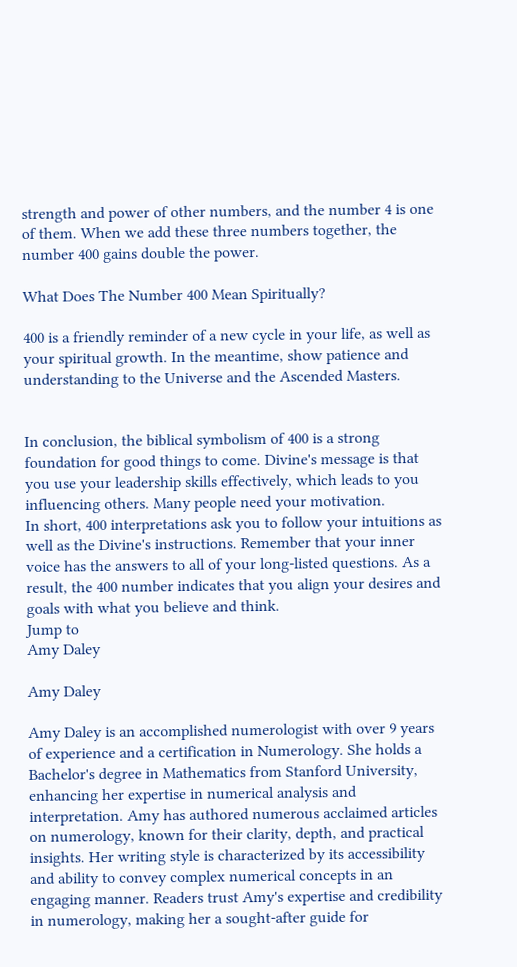strength and power of other numbers, and the number 4 is one of them. When we add these three numbers together, the number 400 gains double the power.

What Does The Number 400 Mean Spiritually?

400 is a friendly reminder of a new cycle in your life, as well as your spiritual growth. In the meantime, show patience and understanding to the Universe and the Ascended Masters.


In conclusion, the biblical symbolism of 400 is a strong foundation for good things to come. Divine's message is that you use your leadership skills effectively, which leads to you influencing others. Many people need your motivation.
In short, 400 interpretations ask you to follow your intuitions as well as the Divine's instructions. Remember that your inner voice has the answers to all of your long-listed questions. As a result, the 400 number indicates that you align your desires and goals with what you believe and think.
Jump to
Amy Daley

Amy Daley

Amy Daley is an accomplished numerologist with over 9 years of experience and a certification in Numerology. She holds a Bachelor's degree in Mathematics from Stanford University, enhancing her expertise in numerical analysis and interpretation. Amy has authored numerous acclaimed articles on numerology, known for their clarity, depth, and practical insights. Her writing style is characterized by its accessibility and ability to convey complex numerical concepts in an engaging manner. Readers trust Amy's expertise and credibility in numerology, making her a sought-after guide for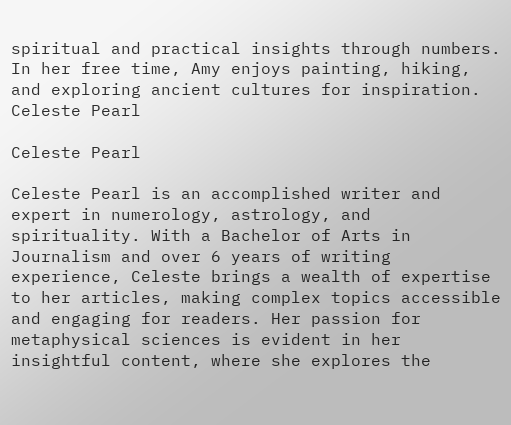spiritual and practical insights through numbers. In her free time, Amy enjoys painting, hiking, and exploring ancient cultures for inspiration.
Celeste Pearl

Celeste Pearl

Celeste Pearl is an accomplished writer and expert in numerology, astrology, and spirituality. With a Bachelor of Arts in Journalism and over 6 years of writing experience, Celeste brings a wealth of expertise to her articles, making complex topics accessible and engaging for readers. Her passion for metaphysical sciences is evident in her insightful content, where she explores the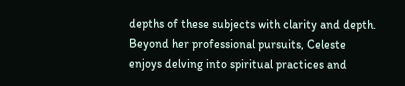depths of these subjects with clarity and depth. Beyond her professional pursuits, Celeste enjoys delving into spiritual practices and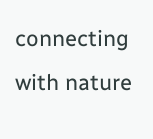connecting with nature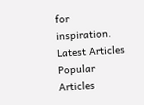for inspiration.
Latest Articles
Popular Articles